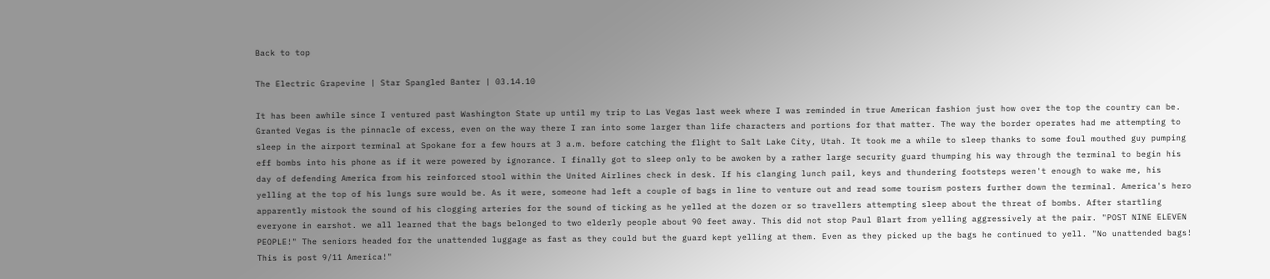Back to top

The Electric Grapevine | Star Spangled Banter | 03.14.10

It has been awhile since I ventured past Washington State up until my trip to Las Vegas last week where I was reminded in true American fashion just how over the top the country can be. Granted Vegas is the pinnacle of excess, even on the way there I ran into some larger than life characters and portions for that matter. The way the border operates had me attempting to sleep in the airport terminal at Spokane for a few hours at 3 a.m. before catching the flight to Salt Lake City, Utah. It took me a while to sleep thanks to some foul mouthed guy pumping eff bombs into his phone as if it were powered by ignorance. I finally got to sleep only to be awoken by a rather large security guard thumping his way through the terminal to begin his day of defending America from his reinforced stool within the United Airlines check in desk. If his clanging lunch pail, keys and thundering footsteps weren't enough to wake me, his yelling at the top of his lungs sure would be. As it were, someone had left a couple of bags in line to venture out and read some tourism posters further down the terminal. America's hero apparently mistook the sound of his clogging arteries for the sound of ticking as he yelled at the dozen or so travellers attempting sleep about the threat of bombs. After startling everyone in earshot. we all learned that the bags belonged to two elderly people about 90 feet away. This did not stop Paul Blart from yelling aggressively at the pair. "POST NINE ELEVEN PEOPLE!" The seniors headed for the unattended luggage as fast as they could but the guard kept yelling at them. Even as they picked up the bags he continued to yell. "No unattended bags! This is post 9/11 America!"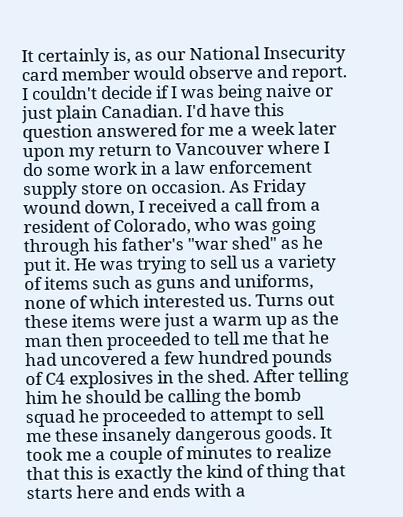It certainly is, as our National Insecurity card member would observe and report. I couldn't decide if I was being naive or just plain Canadian. I'd have this question answered for me a week later upon my return to Vancouver where I do some work in a law enforcement supply store on occasion. As Friday wound down, I received a call from a resident of Colorado, who was going through his father's "war shed" as he put it. He was trying to sell us a variety of items such as guns and uniforms, none of which interested us. Turns out these items were just a warm up as the man then proceeded to tell me that he had uncovered a few hundred pounds of C4 explosives in the shed. After telling him he should be calling the bomb squad he proceeded to attempt to sell me these insanely dangerous goods. It took me a couple of minutes to realize that this is exactly the kind of thing that starts here and ends with a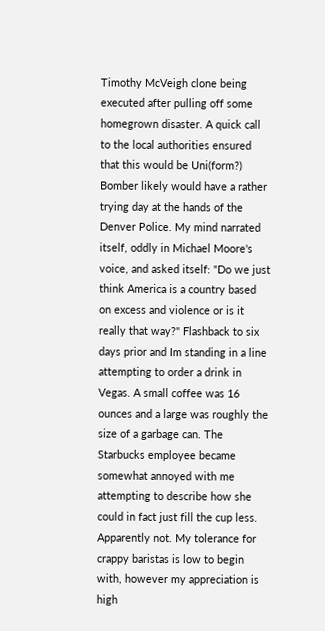Timothy McVeigh clone being executed after pulling off some homegrown disaster. A quick call to the local authorities ensured that this would be Uni(form?) Bomber likely would have a rather trying day at the hands of the Denver Police. My mind narrated itself, oddly in Michael Moore's voice, and asked itself: "Do we just think America is a country based on excess and violence or is it really that way?" Flashback to six days prior and Im standing in a line attempting to order a drink in Vegas. A small coffee was 16 ounces and a large was roughly the size of a garbage can. The Starbucks employee became somewhat annoyed with me attempting to describe how she could in fact just fill the cup less. Apparently not. My tolerance for crappy baristas is low to begin with, however my appreciation is high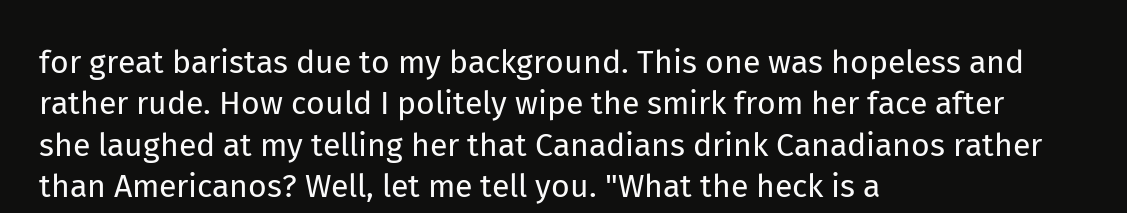for great baristas due to my background. This one was hopeless and rather rude. How could I politely wipe the smirk from her face after she laughed at my telling her that Canadians drink Canadianos rather than Americanos? Well, let me tell you. "What the heck is a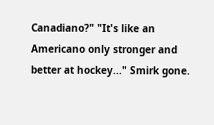Canadiano?" "It's like an Americano only stronger and better at hockey..." Smirk gone.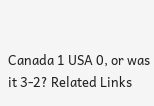Canada 1 USA 0, or was it 3-2? Related Links